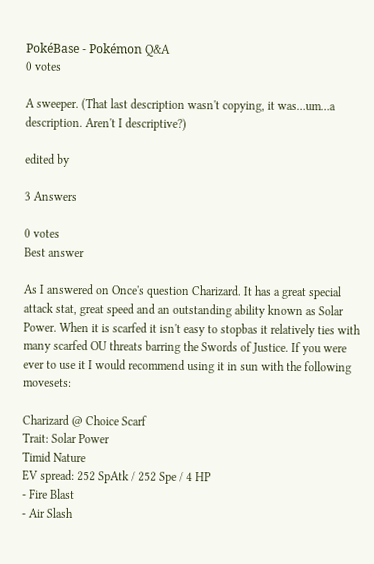PokéBase - Pokémon Q&A
0 votes

A sweeper. (That last description wasn't copying, it was…um…a description. Aren't I descriptive?)

edited by

3 Answers

0 votes
Best answer

As I answered on Once's question Charizard. It has a great special attack stat, great speed and an outstanding ability known as Solar Power. When it is scarfed it isn't easy to stopbas it relatively ties with many scarfed OU threats barring the Swords of Justice. If you were ever to use it I would recommend using it in sun with the following movesets:

Charizard @ Choice Scarf
Trait: Solar Power
Timid Nature
EV spread: 252 SpAtk / 252 Spe / 4 HP
- Fire Blast
- Air Slash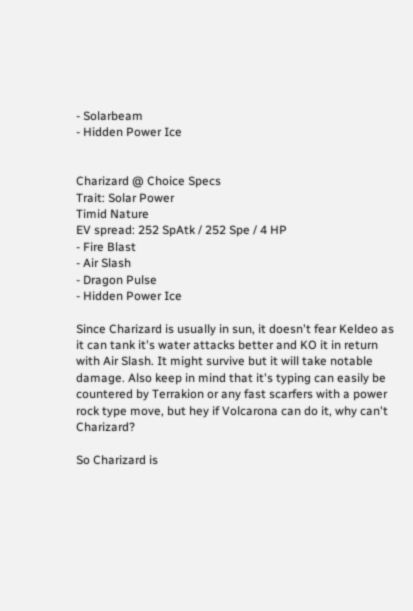- Solarbeam
- Hidden Power Ice


Charizard @ Choice Specs
Trait: Solar Power
Timid Nature
EV spread: 252 SpAtk / 252 Spe / 4 HP
- Fire Blast
- Air Slash
- Dragon Pulse
- Hidden Power Ice

Since Charizard is usually in sun, it doesn't fear Keldeo as it can tank it's water attacks better and KO it in return with Air Slash. It might survive but it will take notable damage. Also keep in mind that it's typing can easily be countered by Terrakion or any fast scarfers with a power rock type move, but hey if Volcarona can do it, why can't Charizard?

So Charizard is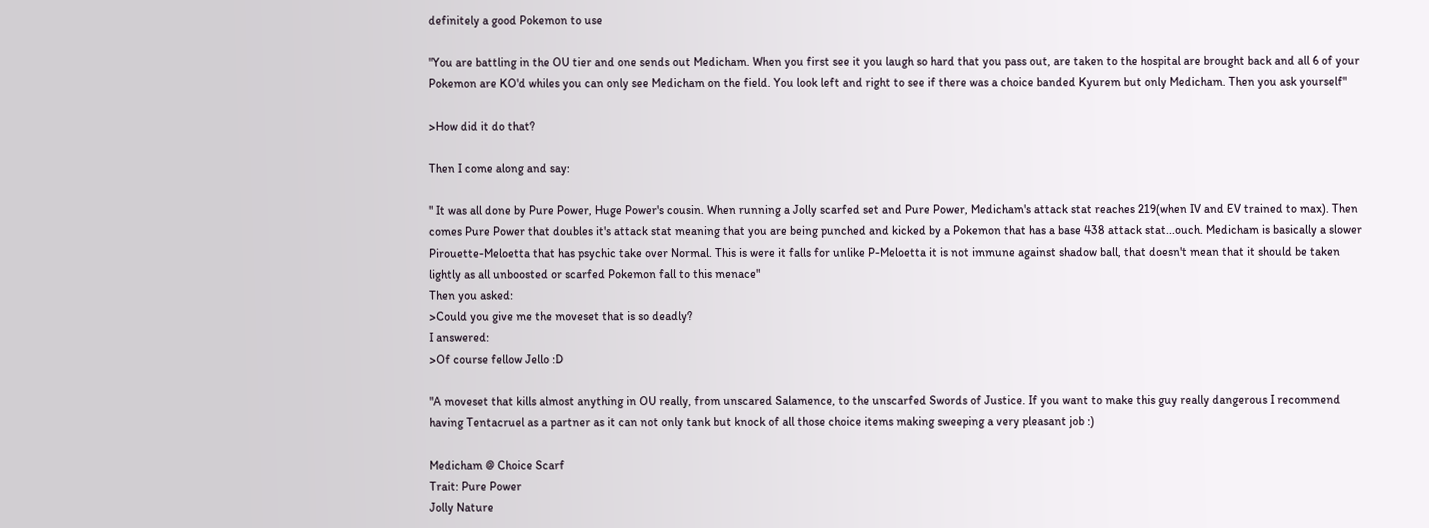definitely a good Pokemon to use

"You are battling in the OU tier and one sends out Medicham. When you first see it you laugh so hard that you pass out, are taken to the hospital are brought back and all 6 of your Pokemon are KO'd whiles you can only see Medicham on the field. You look left and right to see if there was a choice banded Kyurem but only Medicham. Then you ask yourself"

>How did it do that?

Then I come along and say:

" It was all done by Pure Power, Huge Power's cousin. When running a Jolly scarfed set and Pure Power, Medicham's attack stat reaches 219(when IV and EV trained to max). Then comes Pure Power that doubles it's attack stat meaning that you are being punched and kicked by a Pokemon that has a base 438 attack stat...ouch. Medicham is basically a slower Pirouette-Meloetta that has psychic take over Normal. This is were it falls for unlike P-Meloetta it is not immune against shadow ball, that doesn't mean that it should be taken lightly as all unboosted or scarfed Pokemon fall to this menace"
Then you asked:
>Could you give me the moveset that is so deadly?
I answered:
>Of course fellow Jello :D

"A moveset that kills almost anything in OU really, from unscared Salamence, to the unscarfed Swords of Justice. If you want to make this guy really dangerous I recommend having Tentacruel as a partner as it can not only tank but knock of all those choice items making sweeping a very pleasant job :)

Medicham @ Choice Scarf
Trait: Pure Power
Jolly Nature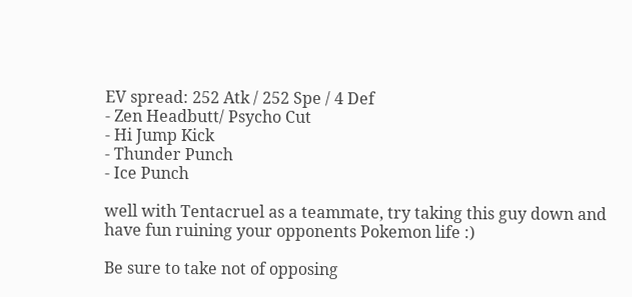EV spread: 252 Atk / 252 Spe / 4 Def
- Zen Headbutt/ Psycho Cut
- Hi Jump Kick
- Thunder Punch
- Ice Punch

well with Tentacruel as a teammate, try taking this guy down and have fun ruining your opponents Pokemon life :)

Be sure to take not of opposing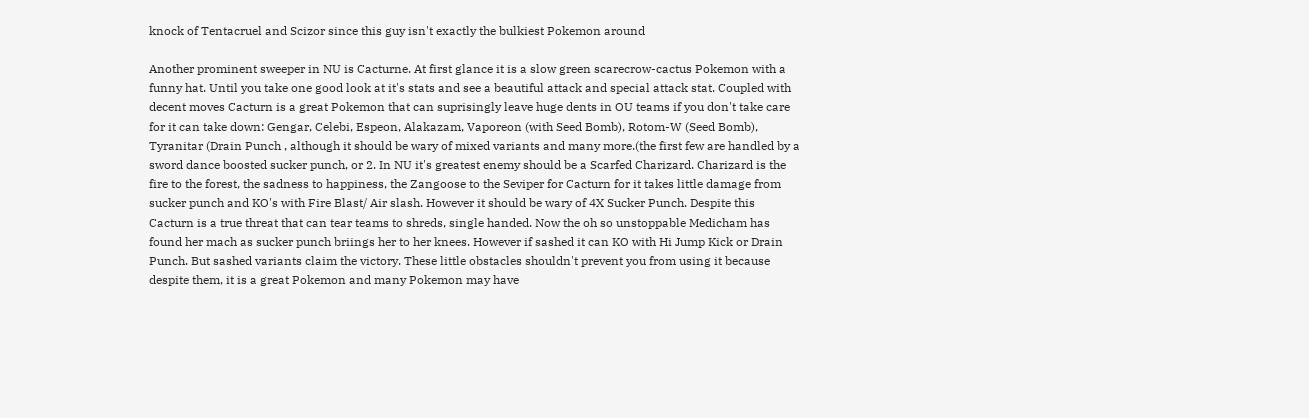knock of Tentacruel and Scizor since this guy isn't exactly the bulkiest Pokemon around

Another prominent sweeper in NU is Cacturne. At first glance it is a slow green scarecrow-cactus Pokemon with a funny hat. Until you take one good look at it's stats and see a beautiful attack and special attack stat. Coupled with decent moves Cacturn is a great Pokemon that can suprisingly leave huge dents in OU teams if you don't take care for it can take down: Gengar, Celebi, Espeon, Alakazam, Vaporeon (with Seed Bomb), Rotom-W (Seed Bomb), Tyranitar (Drain Punch , although it should be wary of mixed variants and many more.(the first few are handled by a sword dance boosted sucker punch, or 2. In NU it's greatest enemy should be a Scarfed Charizard. Charizard is the fire to the forest, the sadness to happiness, the Zangoose to the Seviper for Cacturn for it takes little damage from sucker punch and KO's with Fire Blast/ Air slash. However it should be wary of 4X Sucker Punch. Despite this Cacturn is a true threat that can tear teams to shreds, single handed. Now the oh so unstoppable Medicham has found her mach as sucker punch briings her to her knees. However if sashed it can KO with Hi Jump Kick or Drain Punch. But sashed variants claim the victory. These little obstacles shouldn't prevent you from using it because despite them, it is a great Pokemon and many Pokemon may have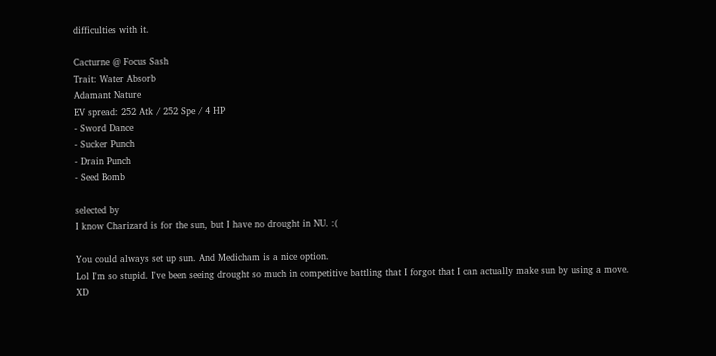difficulties with it.

Cacturne @ Focus Sash
Trait: Water Absorb
Adamant Nature
EV spread: 252 Atk / 252 Spe / 4 HP
- Sword Dance
- Sucker Punch
- Drain Punch
- Seed Bomb

selected by
I know Charizard is for the sun, but I have no drought in NU. :(

You could always set up sun. And Medicham is a nice option.
Lol I'm so stupid. I've been seeing drought so much in competitive battling that I forgot that I can actually make sun by using a move. XD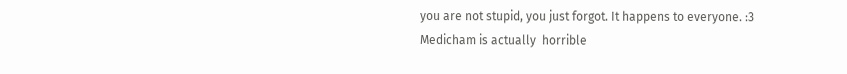you are not stupid, you just forgot. It happens to everyone. :3
Medicham is actually  horrible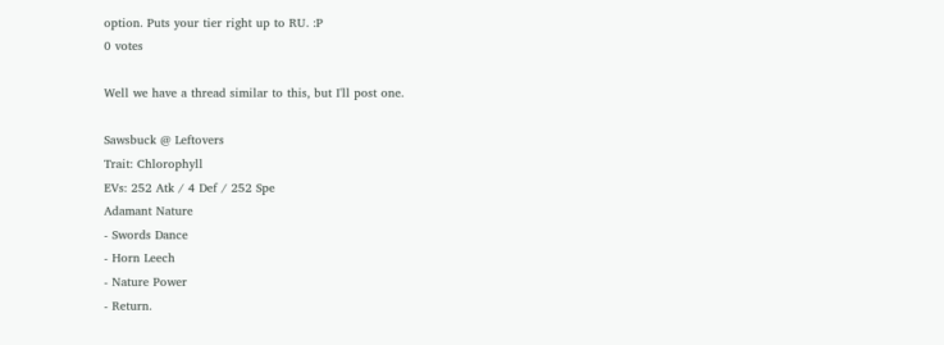option. Puts your tier right up to RU. :P
0 votes

Well we have a thread similar to this, but I'll post one.

Sawsbuck @ Leftovers
Trait: Chlorophyll
EVs: 252 Atk / 4 Def / 252 Spe
Adamant Nature
- Swords Dance
- Horn Leech
- Nature Power
- Return.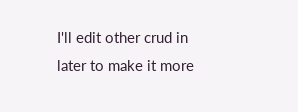I'll edit other crud in later to make it more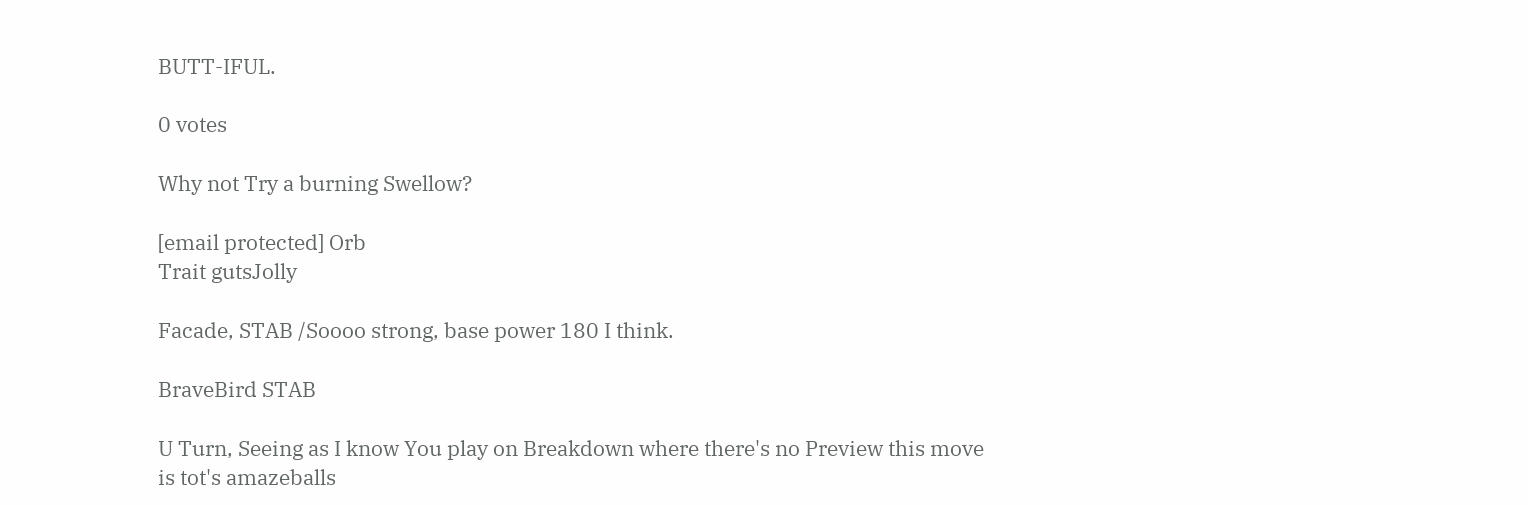BUTT-IFUL.

0 votes

Why not Try a burning Swellow?

[email protected] Orb
Trait gutsJolly

Facade, STAB /Soooo strong, base power 180 I think.

BraveBird STAB

U Turn, Seeing as I know You play on Breakdown where there's no Preview this move is tot's amazeballs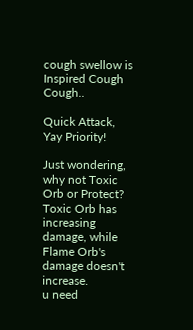cough swellow is Inspired Cough Cough..

Quick Attack, Yay Priority!

Just wondering, why not Toxic Orb or Protect?
Toxic Orb has increasing damage, while Flame Orb's damage doesn't increase.
u need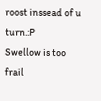roost inssead of u turn.:P
Swellow is too frail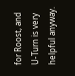for Roost, and U-Turn is very helpful anyway.